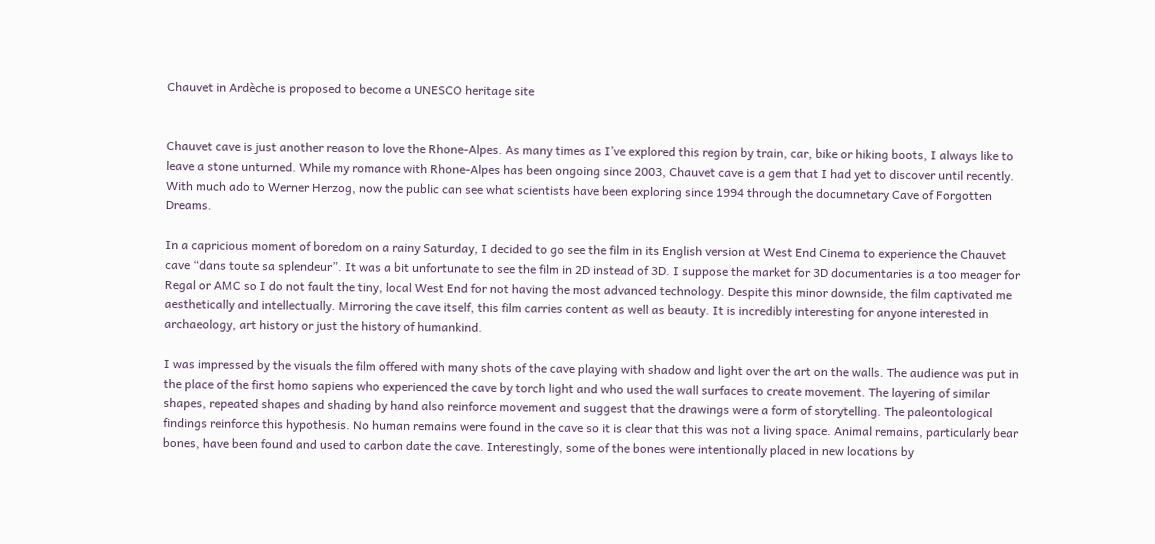Chauvet in Ardèche is proposed to become a UNESCO heritage site


Chauvet cave is just another reason to love the Rhone-Alpes. As many times as I’ve explored this region by train, car, bike or hiking boots, I always like to leave a stone unturned. While my romance with Rhone-Alpes has been ongoing since 2003, Chauvet cave is a gem that I had yet to discover until recently. With much ado to Werner Herzog, now the public can see what scientists have been exploring since 1994 through the documnetary Cave of Forgotten Dreams.

In a capricious moment of boredom on a rainy Saturday, I decided to go see the film in its English version at West End Cinema to experience the Chauvet cave “dans toute sa splendeur”. It was a bit unfortunate to see the film in 2D instead of 3D. I suppose the market for 3D documentaries is a too meager for Regal or AMC so I do not fault the tiny, local West End for not having the most advanced technology. Despite this minor downside, the film captivated me aesthetically and intellectually. Mirroring the cave itself, this film carries content as well as beauty. It is incredibly interesting for anyone interested in archaeology, art history or just the history of humankind.

I was impressed by the visuals the film offered with many shots of the cave playing with shadow and light over the art on the walls. The audience was put in the place of the first homo sapiens who experienced the cave by torch light and who used the wall surfaces to create movement. The layering of similar shapes, repeated shapes and shading by hand also reinforce movement and suggest that the drawings were a form of storytelling. The paleontological findings reinforce this hypothesis. No human remains were found in the cave so it is clear that this was not a living space. Animal remains, particularly bear bones, have been found and used to carbon date the cave. Interestingly, some of the bones were intentionally placed in new locations by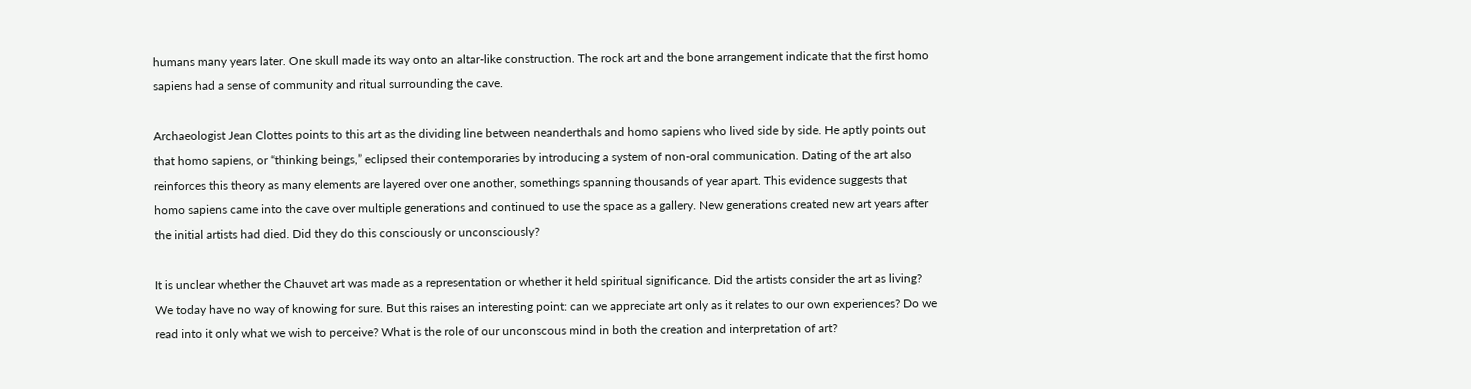humans many years later. One skull made its way onto an altar-like construction. The rock art and the bone arrangement indicate that the first homo sapiens had a sense of community and ritual surrounding the cave.

Archaeologist Jean Clottes points to this art as the dividing line between neanderthals and homo sapiens who lived side by side. He aptly points out that homo sapiens, or “thinking beings,” eclipsed their contemporaries by introducing a system of non-oral communication. Dating of the art also reinforces this theory as many elements are layered over one another, somethings spanning thousands of year apart. This evidence suggests that homo sapiens came into the cave over multiple generations and continued to use the space as a gallery. New generations created new art years after the initial artists had died. Did they do this consciously or unconsciously?

It is unclear whether the Chauvet art was made as a representation or whether it held spiritual significance. Did the artists consider the art as living? We today have no way of knowing for sure. But this raises an interesting point: can we appreciate art only as it relates to our own experiences? Do we read into it only what we wish to perceive? What is the role of our unconscous mind in both the creation and interpretation of art?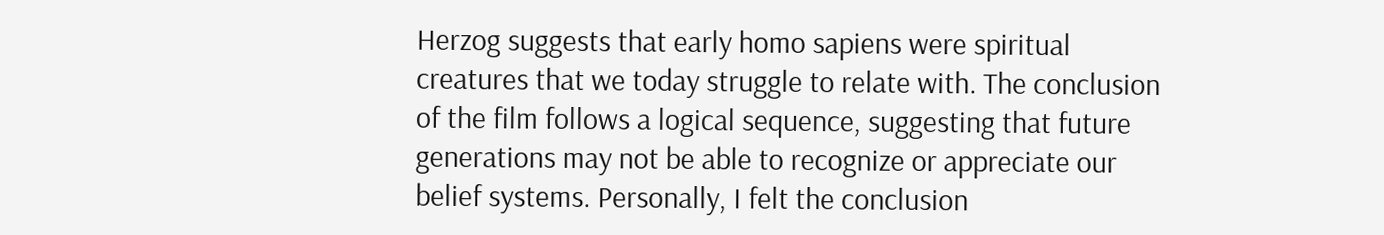Herzog suggests that early homo sapiens were spiritual creatures that we today struggle to relate with. The conclusion of the film follows a logical sequence, suggesting that future generations may not be able to recognize or appreciate our belief systems. Personally, I felt the conclusion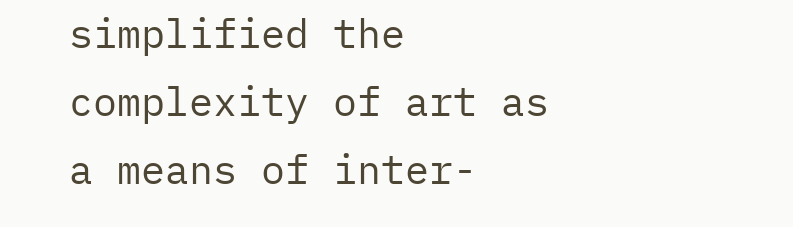simplified the complexity of art as a means of inter-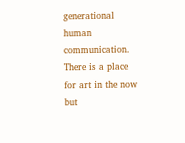generational human communication. There is a place for art in the now but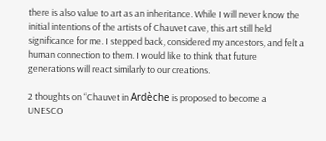there is also value to art as an inheritance. While I will never know the initial intentions of the artists of Chauvet cave, this art still held significance for me. I stepped back, considered my ancestors, and felt a human connection to them. I would like to think that future generations will react similarly to our creations.

2 thoughts on “Chauvet in Ardèche is proposed to become a UNESCO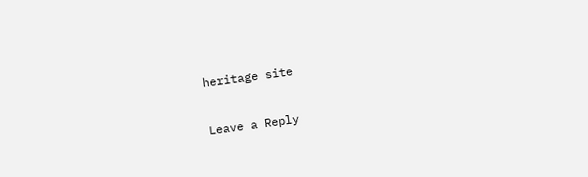heritage site

Leave a Reply